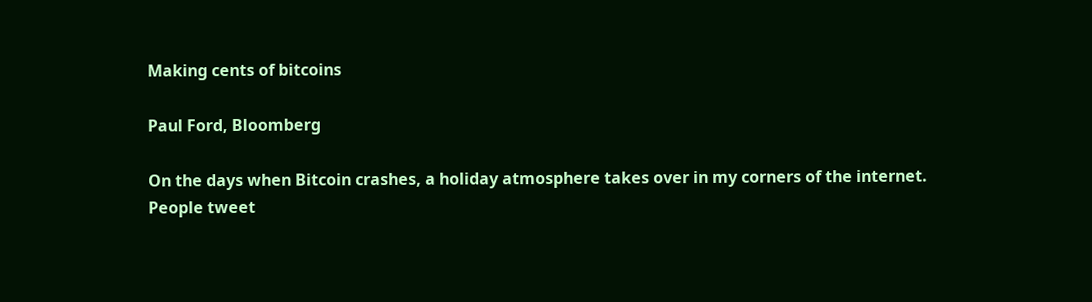Making cents of bitcoins

Paul Ford, Bloomberg

On the days when Bitcoin crashes, a holiday atmosphere takes over in my corners of the internet. People tweet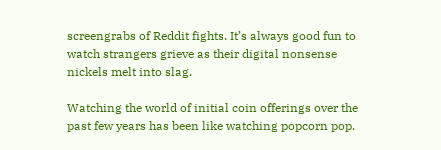screengrabs of Reddit fights. It’s always good fun to watch strangers grieve as their digital nonsense nickels melt into slag.

Watching the world of initial coin offerings over the past few years has been like watching popcorn pop.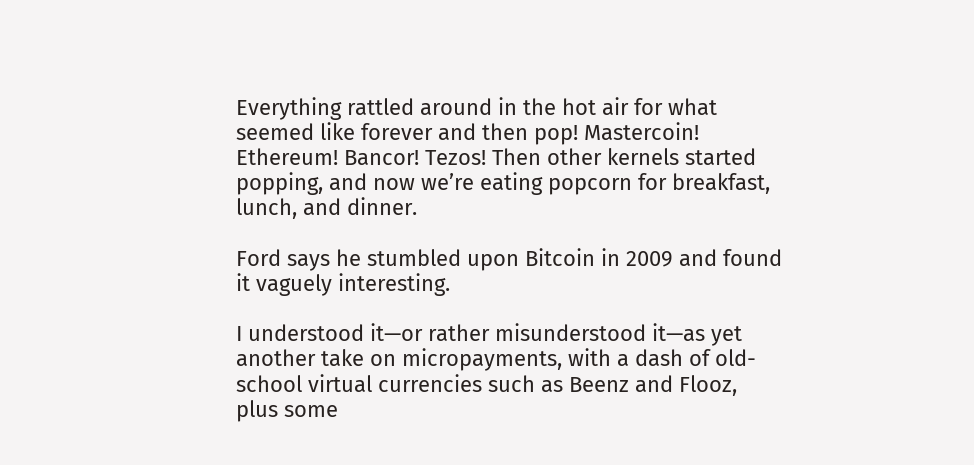Everything rattled around in the hot air for what seemed like forever and then pop! Mastercoin! Ethereum! Bancor! Tezos! Then other kernels started popping, and now we’re eating popcorn for breakfast, lunch, and dinner.

Ford says he stumbled upon Bitcoin in 2009 and found it vaguely interesting.

I understood it—or rather misunderstood it—as yet another take on micropayments, with a dash of old-school virtual currencies such as Beenz and Flooz, plus some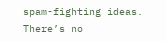spam-fighting ideas. There’s no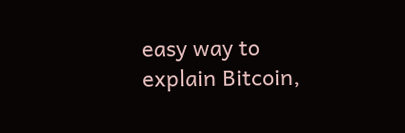easy way to explain Bitcoin,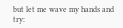but let me wave my hands and try: